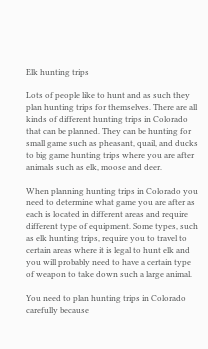Elk hunting trips

Lots of people like to hunt and as such they plan hunting trips for themselves. There are all kinds of different hunting trips in Colorado that can be planned. They can be hunting for small game such as pheasant, quail, and ducks to big game hunting trips where you are after animals such as elk, moose and deer.

When planning hunting trips in Colorado you need to determine what game you are after as each is located in different areas and require different type of equipment. Some types, such as elk hunting trips, require you to travel to certain areas where it is legal to hunt elk and you will probably need to have a certain type of weapon to take down such a large animal.

You need to plan hunting trips in Colorado carefully because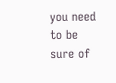you need to be sure of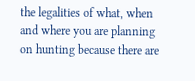the legalities of what, when and where you are planning on hunting because there are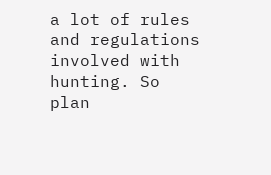a lot of rules and regulations involved with hunting. So plan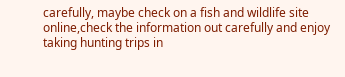carefully, maybe check on a fish and wildlife site online,check the information out carefully and enjoy taking hunting trips in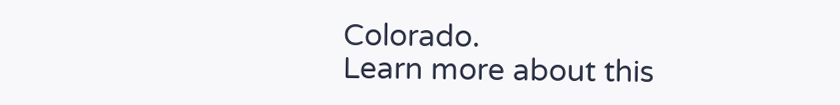Colorado.
Learn more about this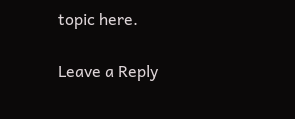topic here.

Leave a Reply